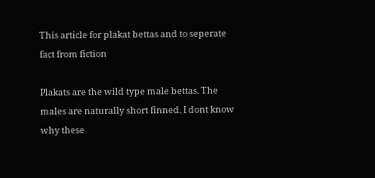This article for plakat bettas and to seperate fact from fiction

Plakats are the wild type male bettas. The males are naturally short finned. I dont know why these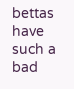bettas have such a bad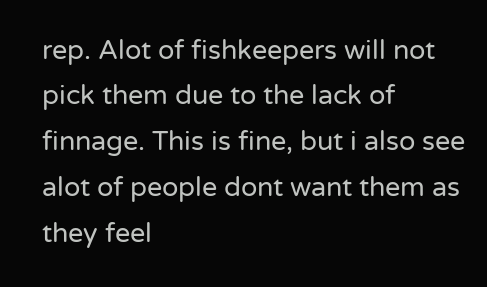rep. Alot of fishkeepers will not pick them due to the lack of finnage. This is fine, but i also see alot of people dont want them as they feel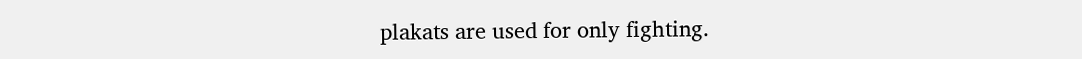plakats are used for only fighting.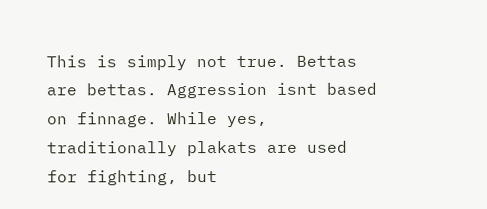This is simply not true. Bettas are bettas. Aggression isnt based on finnage. While yes, traditionally plakats are used for fighting, but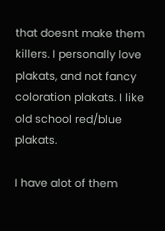that doesnt make them killers. I personally love plakats, and not fancy coloration plakats. I like old school red/blue plakats.

I have alot of them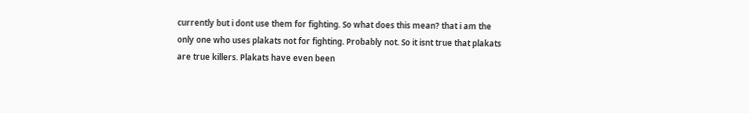currently but i dont use them for fighting. So what does this mean? that i am the only one who uses plakats not for fighting. Probably not. So it isnt true that plakats are true killers. Plakats have even been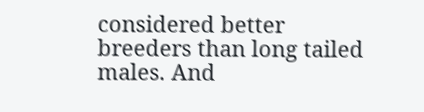considered better breeders than long tailed males. And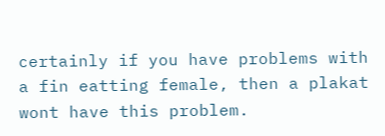certainly if you have problems with a fin eatting female, then a plakat wont have this problem.